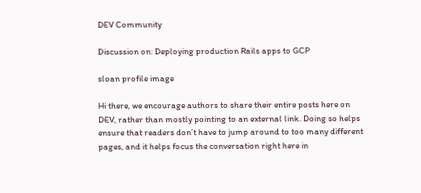DEV Community

Discussion on: Deploying production Rails apps to GCP

sloan profile image

Hi there, we encourage authors to share their entire posts here on DEV, rather than mostly pointing to an external link. Doing so helps ensure that readers don’t have to jump around to too many different pages, and it helps focus the conversation right here in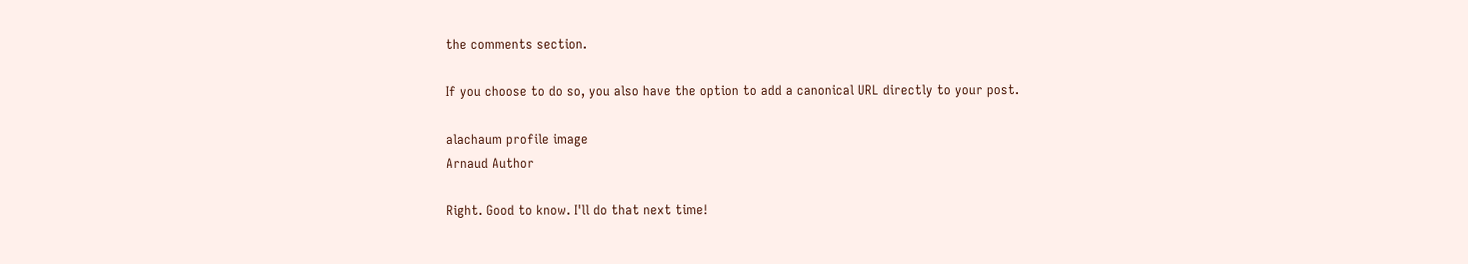the comments section.

If you choose to do so, you also have the option to add a canonical URL directly to your post.

alachaum profile image
Arnaud Author

Right. Good to know. I'll do that next time!